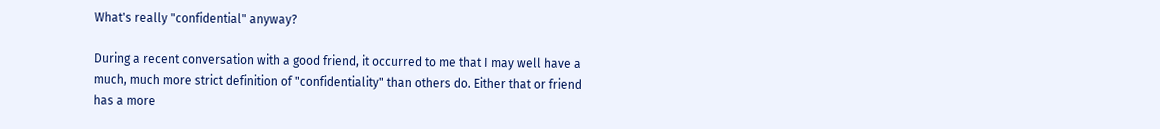What's really "confidential" anyway?

During a recent conversation with a good friend, it occurred to me that I may well have a much, much more strict definition of "confidentiality" than others do. Either that or friend has a more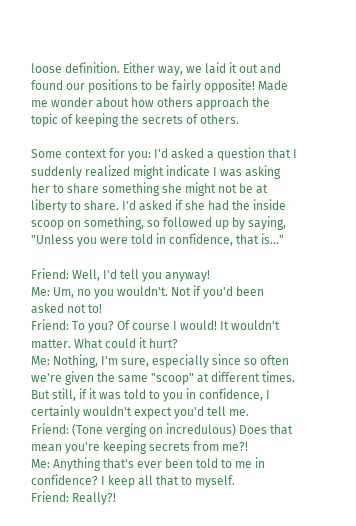loose definition. Either way, we laid it out and found our positions to be fairly opposite! Made me wonder about how others approach the topic of keeping the secrets of others.

Some context for you: I'd asked a question that I suddenly realized might indicate I was asking her to share something she might not be at liberty to share. I'd asked if she had the inside scoop on something, so followed up by saying, "Unless you were told in confidence, that is..."

Friend: Well, I'd tell you anyway!
Me: Um, no you wouldn't. Not if you'd been asked not to!
Friend: To you? Of course I would! It wouldn't matter. What could it hurt?
Me: Nothing, I'm sure, especially since so often we're given the same "scoop" at different times. But still, if it was told to you in confidence, I certainly wouldn't expect you'd tell me.
Friend: (Tone verging on incredulous) Does that mean you're keeping secrets from me?!
Me: Anything that's ever been told to me in confidence? I keep all that to myself.
Friend: Really?!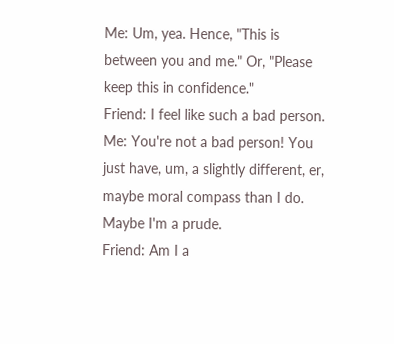Me: Um, yea. Hence, "This is between you and me." Or, "Please keep this in confidence."
Friend: I feel like such a bad person.
Me: You're not a bad person! You just have, um, a slightly different, er, maybe moral compass than I do. Maybe I'm a prude.
Friend: Am I a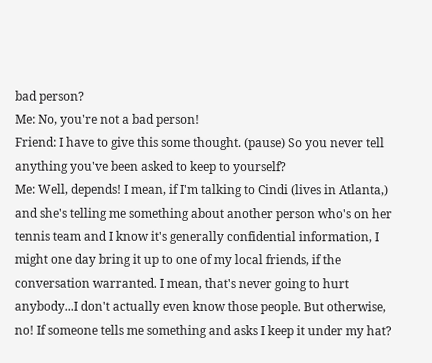bad person?
Me: No, you're not a bad person!
Friend: I have to give this some thought. (pause) So you never tell anything you've been asked to keep to yourself?
Me: Well, depends! I mean, if I'm talking to Cindi (lives in Atlanta,) and she's telling me something about another person who's on her tennis team and I know it's generally confidential information, I might one day bring it up to one of my local friends, if the conversation warranted. I mean, that's never going to hurt anybody...I don't actually even know those people. But otherwise, no! If someone tells me something and asks I keep it under my hat?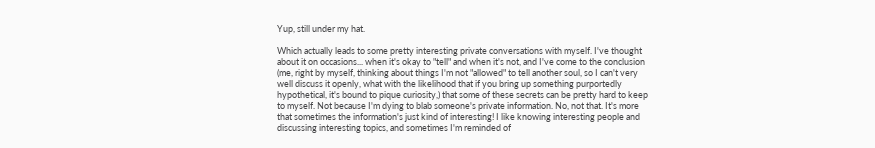Yup, still under my hat.

Which actually leads to some pretty interesting private conversations with myself. I've thought about it on occasions... when it's okay to "tell" and when it's not, and I've come to the conclusion (me, right by myself, thinking about things I'm not "allowed" to tell another soul, so I can't very well discuss it openly, what with the likelihood that if you bring up something purportedly hypothetical, it's bound to pique curiosity,) that some of these secrets can be pretty hard to keep to myself. Not because I'm dying to blab someone's private information. No, not that. It's more that sometimes the information's just kind of interesting! I like knowing interesting people and discussing interesting topics, and sometimes I'm reminded of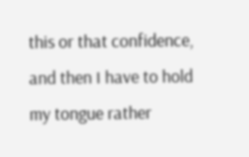this or that confidence, and then I have to hold my tongue rather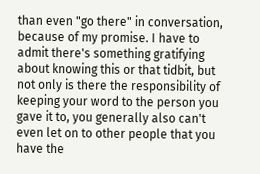than even "go there" in conversation, because of my promise. I have to admit there's something gratifying about knowing this or that tidbit, but not only is there the responsibility of keeping your word to the person you gave it to, you generally also can't even let on to other people that you have the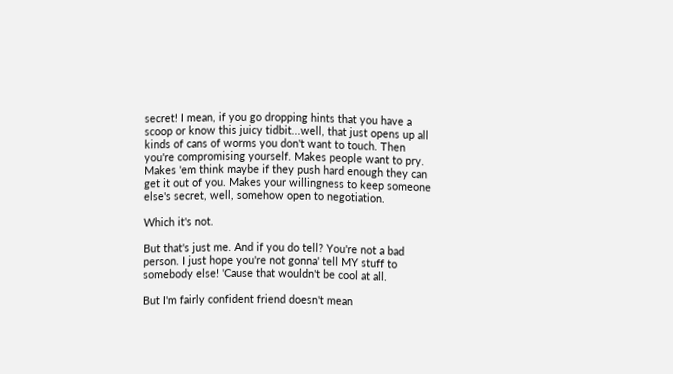secret! I mean, if you go dropping hints that you have a scoop or know this juicy tidbit...well, that just opens up all kinds of cans of worms you don't want to touch. Then you're compromising yourself. Makes people want to pry. Makes 'em think maybe if they push hard enough they can get it out of you. Makes your willingness to keep someone else's secret, well, somehow open to negotiation.

Which it's not.

But that's just me. And if you do tell? You're not a bad person. I just hope you're not gonna' tell MY stuff to somebody else! 'Cause that wouldn't be cool at all.

But I'm fairly confident friend doesn't mean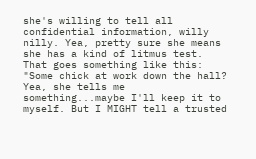she's willing to tell all confidential information, willy nilly. Yea, pretty sure she means she has a kind of litmus test. That goes something like this: "Some chick at work down the hall? Yea, she tells me something...maybe I'll keep it to myself. But I MIGHT tell a trusted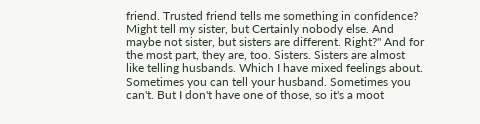friend. Trusted friend tells me something in confidence? Might tell my sister, but Certainly nobody else. And maybe not sister, but sisters are different. Right?" And for the most part, they are, too. Sisters. Sisters are almost like telling husbands. Which I have mixed feelings about. Sometimes you can tell your husband. Sometimes you can't. But I don't have one of those, so it's a moot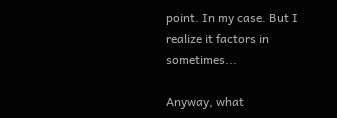point. In my case. But I realize it factors in sometimes...

Anyway, what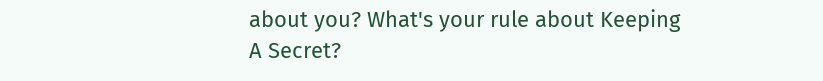about you? What's your rule about Keeping A Secret?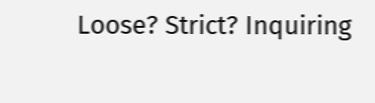Loose? Strict? Inquiring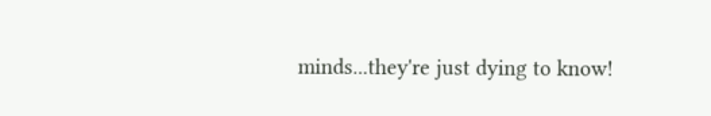minds...they're just dying to know!